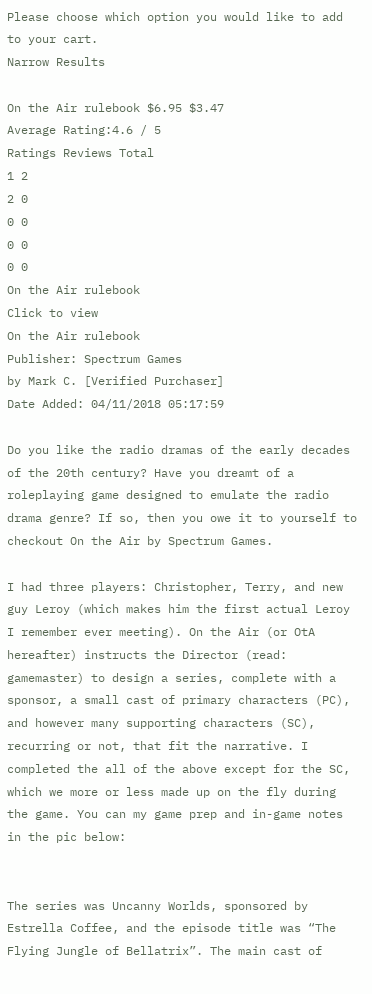Please choose which option you would like to add to your cart.
Narrow Results

On the Air rulebook $6.95 $3.47
Average Rating:4.6 / 5
Ratings Reviews Total
1 2
2 0
0 0
0 0
0 0
On the Air rulebook
Click to view
On the Air rulebook
Publisher: Spectrum Games
by Mark C. [Verified Purchaser]
Date Added: 04/11/2018 05:17:59

Do you like the radio dramas of the early decades of the 20th century? Have you dreamt of a roleplaying game designed to emulate the radio drama genre? If so, then you owe it to yourself to checkout On the Air by Spectrum Games.

I had three players: Christopher, Terry, and new guy Leroy (which makes him the first actual Leroy I remember ever meeting). On the Air (or OtA hereafter) instructs the Director (read: gamemaster) to design a series, complete with a sponsor, a small cast of primary characters (PC), and however many supporting characters (SC), recurring or not, that fit the narrative. I completed the all of the above except for the SC, which we more or less made up on the fly during the game. You can my game prep and in-game notes in the pic below:


The series was Uncanny Worlds, sponsored by Estrella Coffee, and the episode title was “The Flying Jungle of Bellatrix”. The main cast of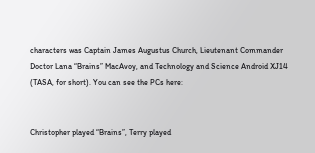characters was Captain James Augustus Church, Lieutenant Commander Doctor Lana “Brains” MacAvoy, and Technology and Science Android XJ14 (TASA, for short). You can see the PCs here:


Christopher played “Brains”, Terry played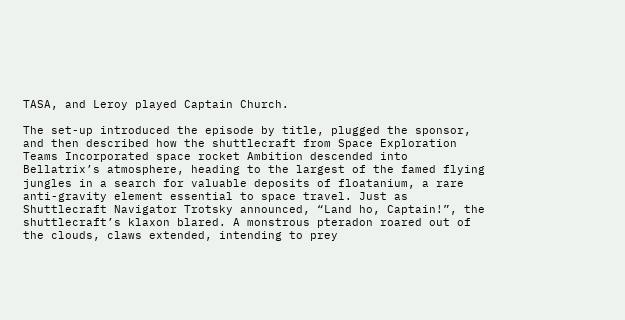TASA, and Leroy played Captain Church.

The set-up introduced the episode by title, plugged the sponsor, and then described how the shuttlecraft from Space Exploration Teams Incorporated space rocket Ambition descended into Bellatrix’s atmosphere, heading to the largest of the famed flying jungles in a search for valuable deposits of floatanium, a rare anti-gravity element essential to space travel. Just as Shuttlecraft Navigator Trotsky announced, “Land ho, Captain!”, the shuttlecraft’s klaxon blared. A monstrous pteradon roared out of the clouds, claws extended, intending to prey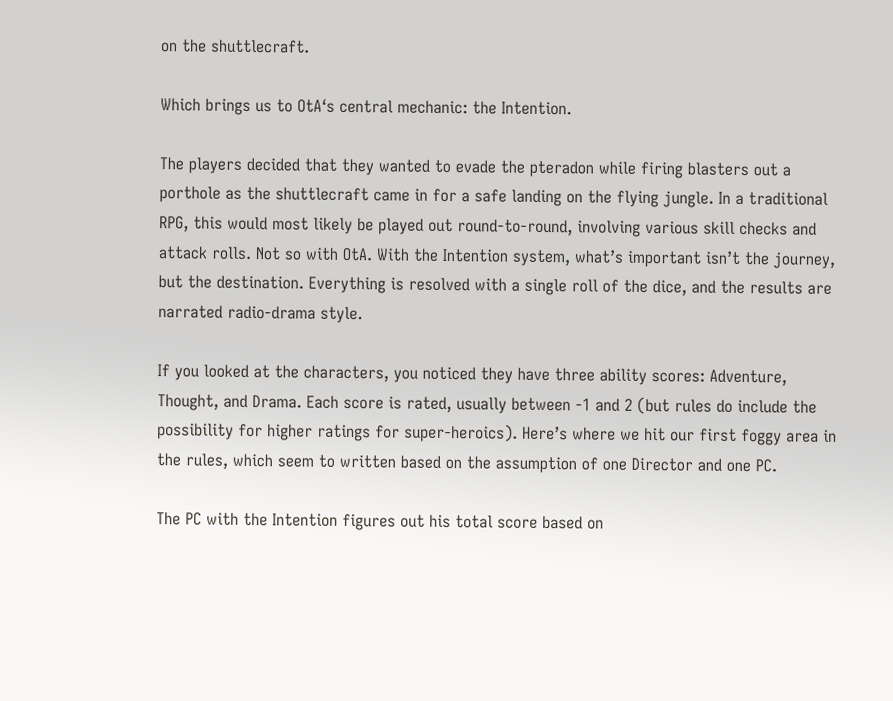on the shuttlecraft.

Which brings us to OtA‘s central mechanic: the Intention.

The players decided that they wanted to evade the pteradon while firing blasters out a porthole as the shuttlecraft came in for a safe landing on the flying jungle. In a traditional RPG, this would most likely be played out round-to-round, involving various skill checks and attack rolls. Not so with OtA. With the Intention system, what’s important isn’t the journey, but the destination. Everything is resolved with a single roll of the dice, and the results are narrated radio-drama style.

If you looked at the characters, you noticed they have three ability scores: Adventure, Thought, and Drama. Each score is rated, usually between -1 and 2 (but rules do include the possibility for higher ratings for super-heroics). Here’s where we hit our first foggy area in the rules, which seem to written based on the assumption of one Director and one PC.

The PC with the Intention figures out his total score based on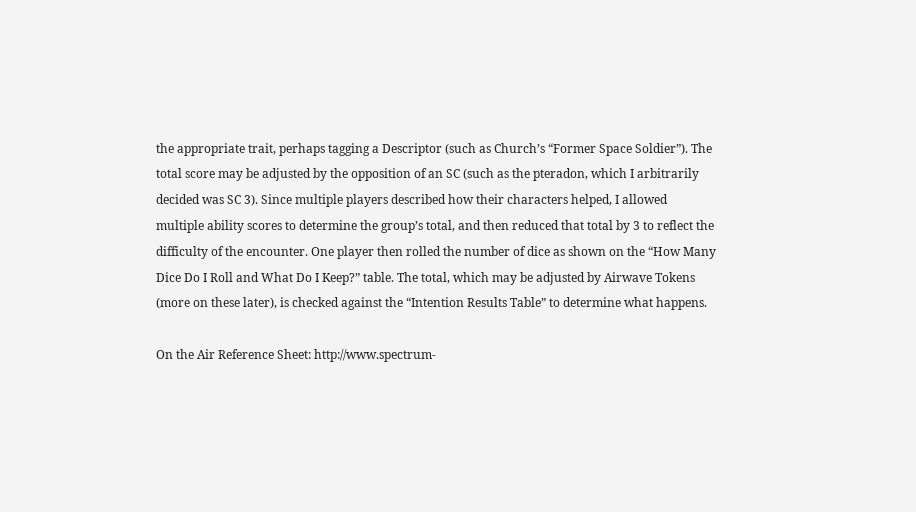the appropriate trait, perhaps tagging a Descriptor (such as Church’s “Former Space Soldier”). The total score may be adjusted by the opposition of an SC (such as the pteradon, which I arbitrarily decided was SC 3). Since multiple players described how their characters helped, I allowed multiple ability scores to determine the group’s total, and then reduced that total by 3 to reflect the difficulty of the encounter. One player then rolled the number of dice as shown on the “How Many Dice Do I Roll and What Do I Keep?” table. The total, which may be adjusted by Airwave Tokens (more on these later), is checked against the “Intention Results Table” to determine what happens.

On the Air Reference Sheet: http://www.spectrum-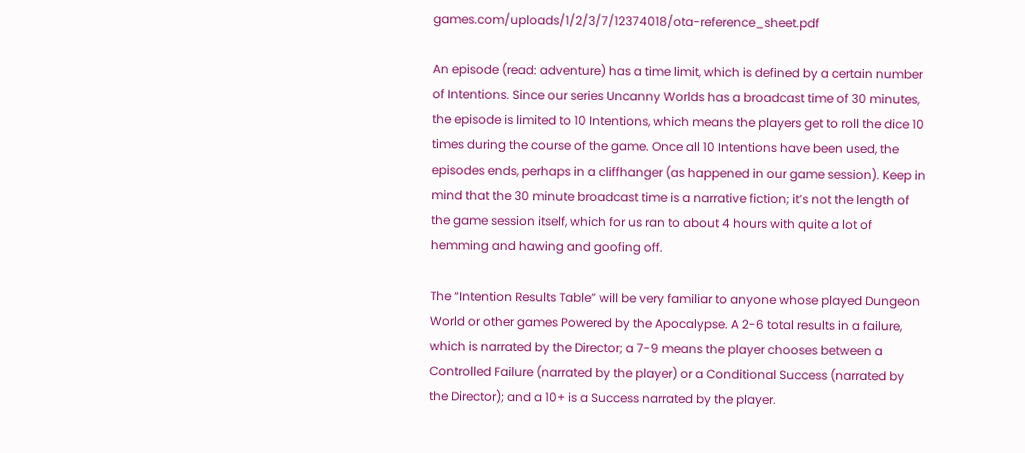games.com/uploads/1/2/3/7/12374018/ota-reference_sheet.pdf

An episode (read: adventure) has a time limit, which is defined by a certain number of Intentions. Since our series Uncanny Worlds has a broadcast time of 30 minutes, the episode is limited to 10 Intentions, which means the players get to roll the dice 10 times during the course of the game. Once all 10 Intentions have been used, the episodes ends, perhaps in a cliffhanger (as happened in our game session). Keep in mind that the 30 minute broadcast time is a narrative fiction; it’s not the length of the game session itself, which for us ran to about 4 hours with quite a lot of hemming and hawing and goofing off.

The “Intention Results Table” will be very familiar to anyone whose played Dungeon World or other games Powered by the Apocalypse. A 2-6 total results in a failure, which is narrated by the Director; a 7-9 means the player chooses between a Controlled Failure (narrated by the player) or a Conditional Success (narrated by the Director); and a 10+ is a Success narrated by the player.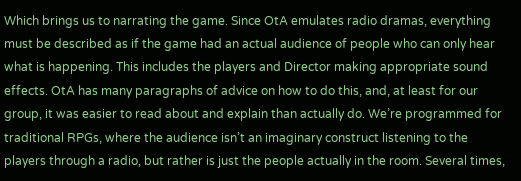Which brings us to narrating the game. Since OtA emulates radio dramas, everything must be described as if the game had an actual audience of people who can only hear what is happening. This includes the players and Director making appropriate sound effects. OtA has many paragraphs of advice on how to do this, and, at least for our group, it was easier to read about and explain than actually do. We’re programmed for traditional RPGs, where the audience isn’t an imaginary construct listening to the players through a radio, but rather is just the people actually in the room. Several times,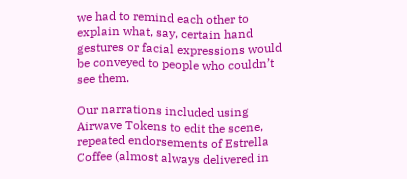we had to remind each other to explain what, say, certain hand gestures or facial expressions would be conveyed to people who couldn’t see them.

Our narrations included using Airwave Tokens to edit the scene, repeated endorsements of Estrella Coffee (almost always delivered in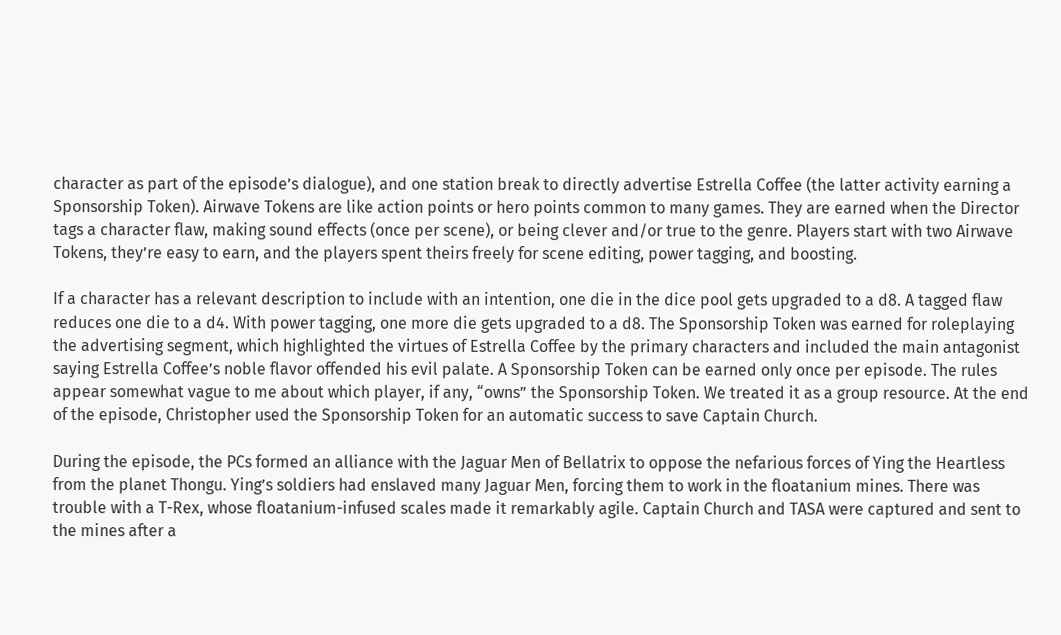character as part of the episode’s dialogue), and one station break to directly advertise Estrella Coffee (the latter activity earning a Sponsorship Token). Airwave Tokens are like action points or hero points common to many games. They are earned when the Director tags a character flaw, making sound effects (once per scene), or being clever and/or true to the genre. Players start with two Airwave Tokens, they’re easy to earn, and the players spent theirs freely for scene editing, power tagging, and boosting.

If a character has a relevant description to include with an intention, one die in the dice pool gets upgraded to a d8. A tagged flaw reduces one die to a d4. With power tagging, one more die gets upgraded to a d8. The Sponsorship Token was earned for roleplaying the advertising segment, which highlighted the virtues of Estrella Coffee by the primary characters and included the main antagonist saying Estrella Coffee’s noble flavor offended his evil palate. A Sponsorship Token can be earned only once per episode. The rules appear somewhat vague to me about which player, if any, “owns” the Sponsorship Token. We treated it as a group resource. At the end of the episode, Christopher used the Sponsorship Token for an automatic success to save Captain Church.

During the episode, the PCs formed an alliance with the Jaguar Men of Bellatrix to oppose the nefarious forces of Ying the Heartless from the planet Thongu. Ying’s soldiers had enslaved many Jaguar Men, forcing them to work in the floatanium mines. There was trouble with a T-Rex, whose floatanium-infused scales made it remarkably agile. Captain Church and TASA were captured and sent to the mines after a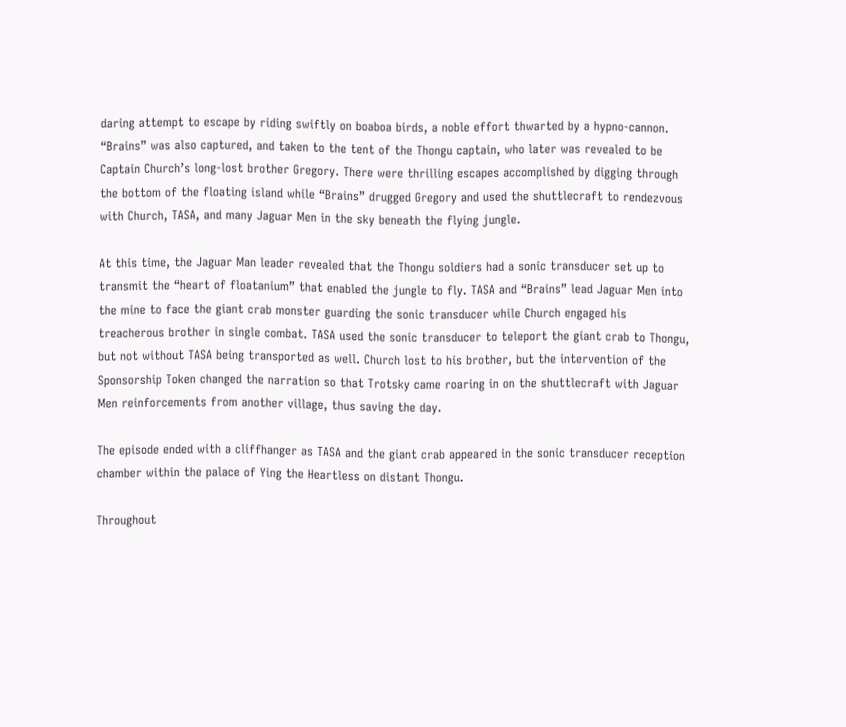daring attempt to escape by riding swiftly on boaboa birds, a noble effort thwarted by a hypno-cannon. “Brains” was also captured, and taken to the tent of the Thongu captain, who later was revealed to be Captain Church’s long-lost brother Gregory. There were thrilling escapes accomplished by digging through the bottom of the floating island while “Brains” drugged Gregory and used the shuttlecraft to rendezvous with Church, TASA, and many Jaguar Men in the sky beneath the flying jungle.

At this time, the Jaguar Man leader revealed that the Thongu soldiers had a sonic transducer set up to transmit the “heart of floatanium” that enabled the jungle to fly. TASA and “Brains” lead Jaguar Men into the mine to face the giant crab monster guarding the sonic transducer while Church engaged his treacherous brother in single combat. TASA used the sonic transducer to teleport the giant crab to Thongu, but not without TASA being transported as well. Church lost to his brother, but the intervention of the Sponsorship Token changed the narration so that Trotsky came roaring in on the shuttlecraft with Jaguar Men reinforcements from another village, thus saving the day.

The episode ended with a cliffhanger as TASA and the giant crab appeared in the sonic transducer reception chamber within the palace of Ying the Heartless on distant Thongu.

Throughout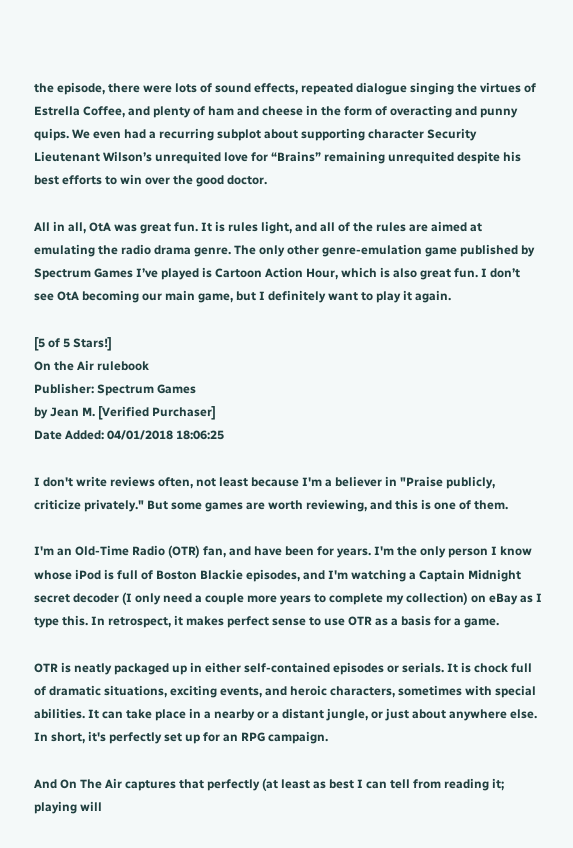the episode, there were lots of sound effects, repeated dialogue singing the virtues of Estrella Coffee, and plenty of ham and cheese in the form of overacting and punny quips. We even had a recurring subplot about supporting character Security Lieutenant Wilson’s unrequited love for “Brains” remaining unrequited despite his best efforts to win over the good doctor.

All in all, OtA was great fun. It is rules light, and all of the rules are aimed at emulating the radio drama genre. The only other genre-emulation game published by Spectrum Games I’ve played is Cartoon Action Hour, which is also great fun. I don’t see OtA becoming our main game, but I definitely want to play it again.

[5 of 5 Stars!]
On the Air rulebook
Publisher: Spectrum Games
by Jean M. [Verified Purchaser]
Date Added: 04/01/2018 18:06:25

I don't write reviews often, not least because I'm a believer in "Praise publicly, criticize privately." But some games are worth reviewing, and this is one of them.

I'm an Old-Time Radio (OTR) fan, and have been for years. I'm the only person I know whose iPod is full of Boston Blackie episodes, and I'm watching a Captain Midnight secret decoder (I only need a couple more years to complete my collection) on eBay as I type this. In retrospect, it makes perfect sense to use OTR as a basis for a game.

OTR is neatly packaged up in either self-contained episodes or serials. It is chock full of dramatic situations, exciting events, and heroic characters, sometimes with special abilities. It can take place in a nearby or a distant jungle, or just about anywhere else. In short, it's perfectly set up for an RPG campaign.

And On The Air captures that perfectly (at least as best I can tell from reading it; playing will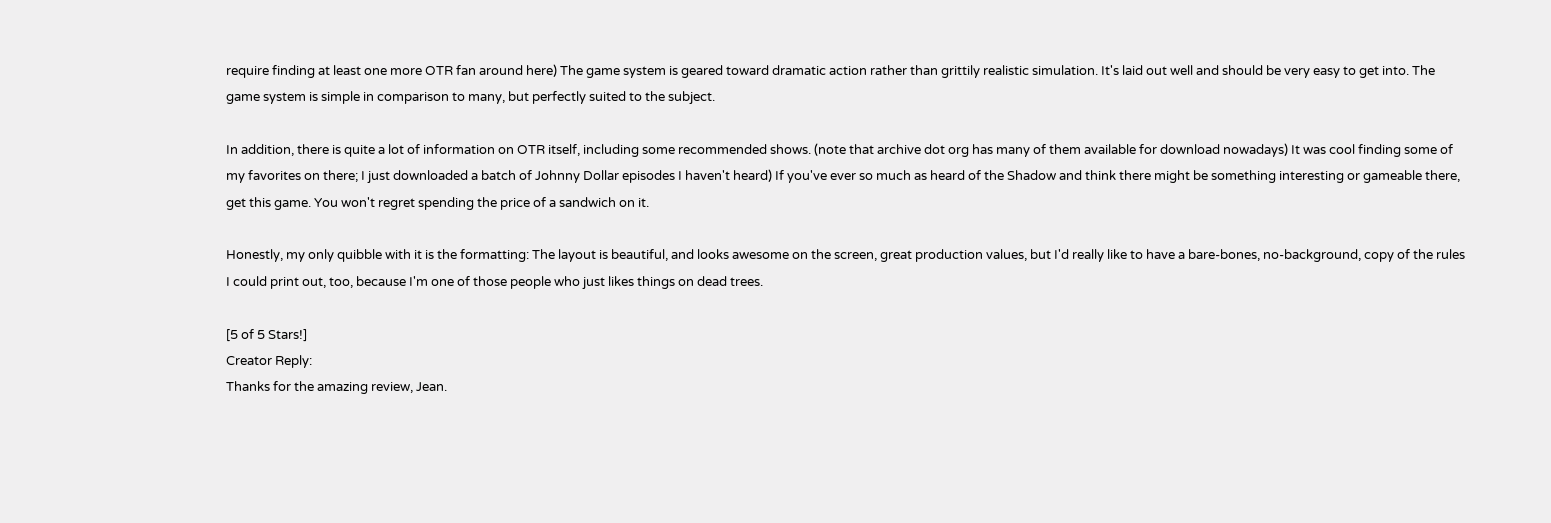require finding at least one more OTR fan around here) The game system is geared toward dramatic action rather than grittily realistic simulation. It's laid out well and should be very easy to get into. The game system is simple in comparison to many, but perfectly suited to the subject.

In addition, there is quite a lot of information on OTR itself, including some recommended shows. (note that archive dot org has many of them available for download nowadays) It was cool finding some of my favorites on there; I just downloaded a batch of Johnny Dollar episodes I haven't heard) If you've ever so much as heard of the Shadow and think there might be something interesting or gameable there, get this game. You won't regret spending the price of a sandwich on it.

Honestly, my only quibble with it is the formatting: The layout is beautiful, and looks awesome on the screen, great production values, but I'd really like to have a bare-bones, no-background, copy of the rules I could print out, too, because I'm one of those people who just likes things on dead trees.

[5 of 5 Stars!]
Creator Reply:
Thanks for the amazing review, Jean.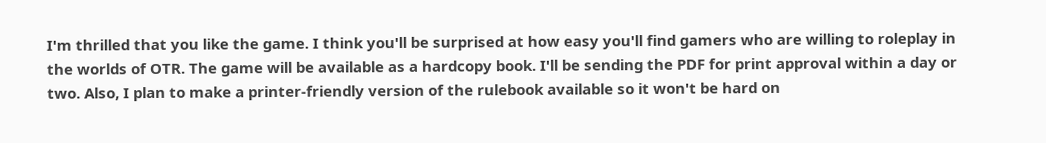I'm thrilled that you like the game. I think you'll be surprised at how easy you'll find gamers who are willing to roleplay in the worlds of OTR. The game will be available as a hardcopy book. I'll be sending the PDF for print approval within a day or two. Also, I plan to make a printer-friendly version of the rulebook available so it won't be hard on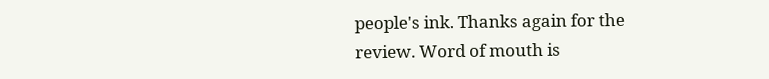people's ink. Thanks again for the review. Word of mouth is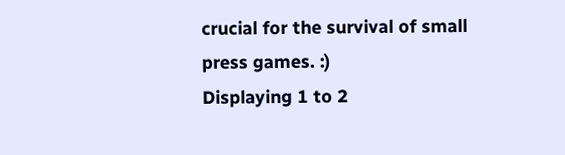crucial for the survival of small press games. :)
Displaying 1 to 2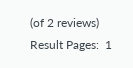(of 2 reviews) Result Pages:  1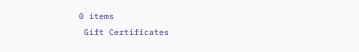0 items
 Gift Certificates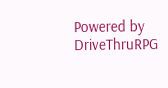Powered by DriveThruRPG